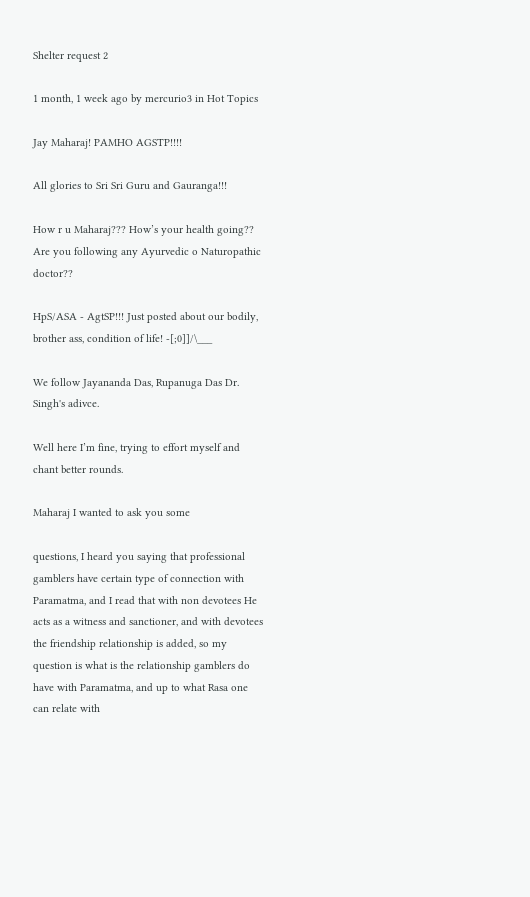Shelter request 2

1 month, 1 week ago by mercurio3 in Hot Topics

Jay Maharaj! PAMHO AGSTP!!!!

All glories to Sri Sri Guru and Gauranga!!!

How r u Maharaj??? How’s your health going?? Are you following any Ayurvedic o Naturopathic doctor??

HpS/ASA - AgtSP!!! Just posted about our bodily, brother ass, condition of life! -[;0]]/\___

We follow Jayananda Das, Rupanuga Das Dr. Singh's adivce.

Well here I’m fine, trying to effort myself and chant better rounds.

Maharaj I wanted to ask you some

questions, I heard you saying that professional gamblers have certain type of connection with Paramatma, and I read that with non devotees He acts as a witness and sanctioner, and with devotees the friendship relationship is added, so my question is what is the relationship gamblers do have with Paramatma, and up to what Rasa one can relate with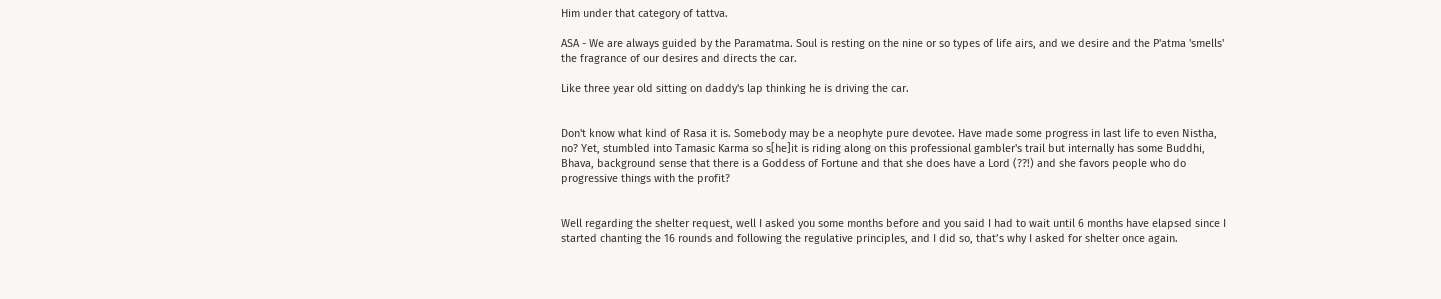Him under that category of tattva.

ASA - We are always guided by the Paramatma. Soul is resting on the nine or so types of life airs, and we desire and the P'atma 'smells' the fragrance of our desires and directs the car.

Like three year old sitting on daddy's lap thinking he is driving the car.


Don't know what kind of Rasa it is. Somebody may be a neophyte pure devotee. Have made some progress in last life to even Nistha, no? Yet, stumbled into Tamasic Karma so s[he]it is riding along on this professional gambler's trail but internally has some Buddhi, Bhava, background sense that there is a Goddess of Fortune and that she does have a Lord (??!) and she favors people who do progressive things with the profit?


Well regarding the shelter request, well I asked you some months before and you said I had to wait until 6 months have elapsed since I started chanting the 16 rounds and following the regulative principles, and I did so, that’s why I asked for shelter once again.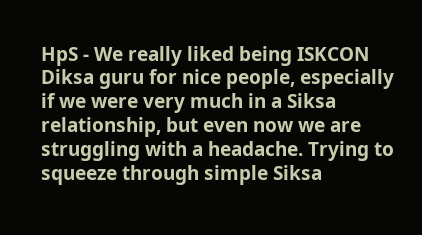HpS - We really liked being ISKCON Diksa guru for nice people, especially if we were very much in a Siksa relationship, but even now we are struggling with a headache. Trying to squeeze through simple Siksa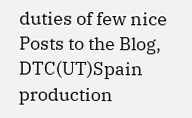duties of few nice Posts to the Blog, DTC(UT)Spain production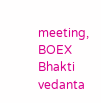meeting, BOEX Bhakti vedanta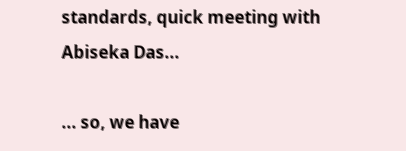standards, quick meeting with Abiseka Das...

... so, we have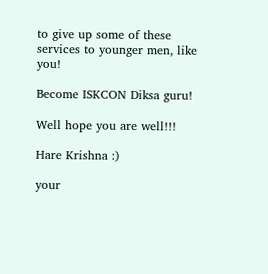to give up some of these services to younger men, like you!

Become ISKCON Diksa guru!

Well hope you are well!!!

Hare Krishna :)

your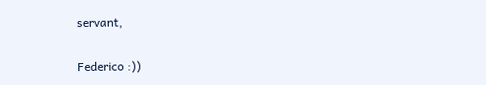servant,

Federico :))